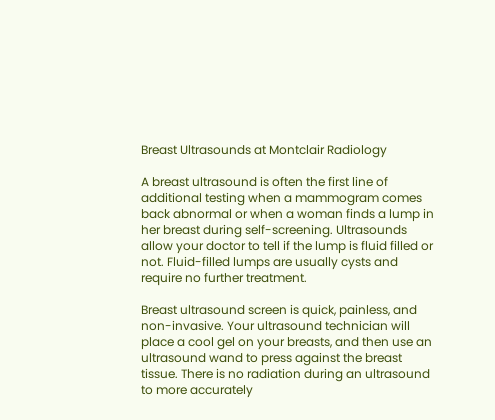Breast Ultrasounds at Montclair Radiology

A breast ultrasound is often the first line of additional testing when a mammogram comes back abnormal or when a woman finds a lump in her breast during self-screening. Ultrasounds allow your doctor to tell if the lump is fluid filled or not. Fluid-filled lumps are usually cysts and require no further treatment.

Breast ultrasound screen is quick, painless, and non-invasive. Your ultrasound technician will place a cool gel on your breasts, and then use an ultrasound wand to press against the breast tissue. There is no radiation during an ultrasound to more accurately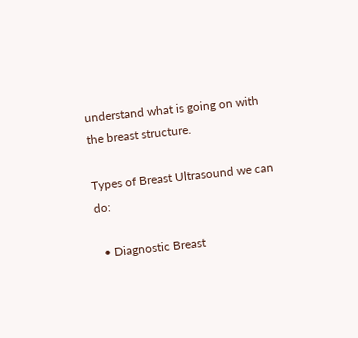understand what is going on with the breast structure.

Types of Breast Ultrasound we can do:

  • Diagnostic Breast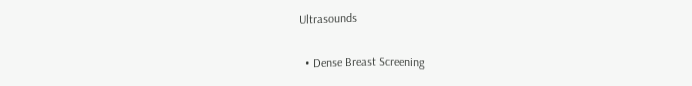Ultrasounds

  • Dense Breast Screening